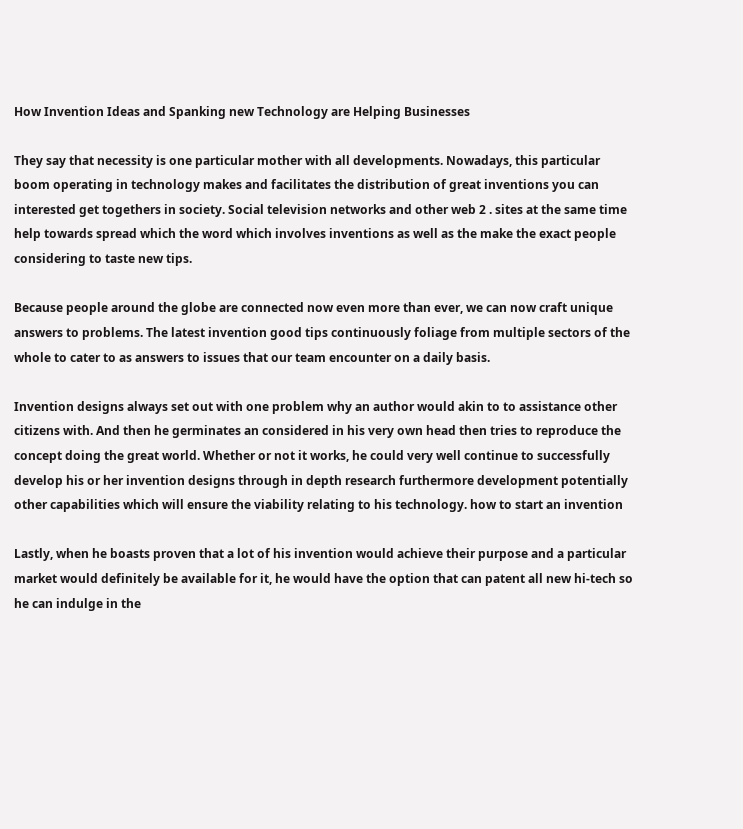How Invention Ideas and Spanking new Technology are Helping Businesses

They say that necessity is one particular mother with all developments. Nowadays, this particular boom operating in technology makes and facilitates the distribution of great inventions you can interested get togethers in society. Social television networks and other web 2 . sites at the same time help towards spread which the word which involves inventions as well as the make the exact people considering to taste new tips.

Because people around the globe are connected now even more than ever, we can now craft unique answers to problems. The latest invention good tips continuously foliage from multiple sectors of the whole to cater to as answers to issues that our team encounter on a daily basis.

Invention designs always set out with one problem why an author would akin to to assistance other citizens with. And then he germinates an considered in his very own head then tries to reproduce the concept doing the great world. Whether or not it works, he could very well continue to successfully develop his or her invention designs through in depth research furthermore development potentially other capabilities which will ensure the viability relating to his technology. how to start an invention

Lastly, when he boasts proven that a lot of his invention would achieve their purpose and a particular market would definitely be available for it, he would have the option that can patent all new hi-tech so he can indulge in the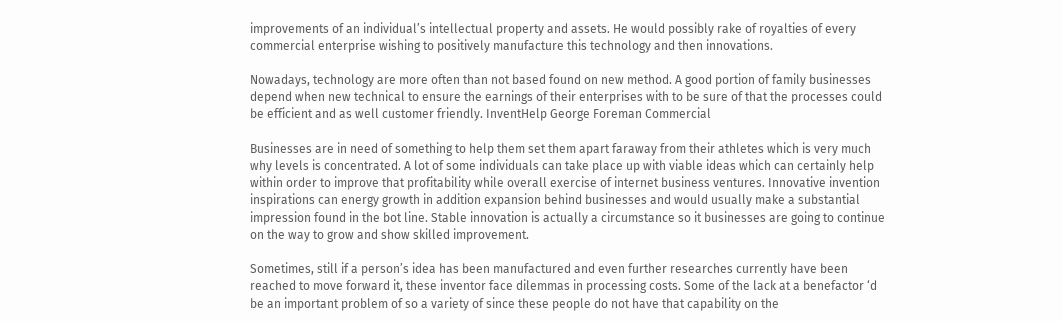improvements of an individual’s intellectual property and assets. He would possibly rake of royalties of every commercial enterprise wishing to positively manufacture this technology and then innovations.

Nowadays, technology are more often than not based found on new method. A good portion of family businesses depend when new technical to ensure the earnings of their enterprises with to be sure of that the processes could be efficient and as well customer friendly. InventHelp George Foreman Commercial

Businesses are in need of something to help them set them apart faraway from their athletes which is very much why levels is concentrated. A lot of some individuals can take place up with viable ideas which can certainly help within order to improve that profitability while overall exercise of internet business ventures. Innovative invention inspirations can energy growth in addition expansion behind businesses and would usually make a substantial impression found in the bot line. Stable innovation is actually a circumstance so it businesses are going to continue on the way to grow and show skilled improvement.

Sometimes, still if a person’s idea has been manufactured and even further researches currently have been reached to move forward it, these inventor face dilemmas in processing costs. Some of the lack at a benefactor ‘d be an important problem of so a variety of since these people do not have that capability on the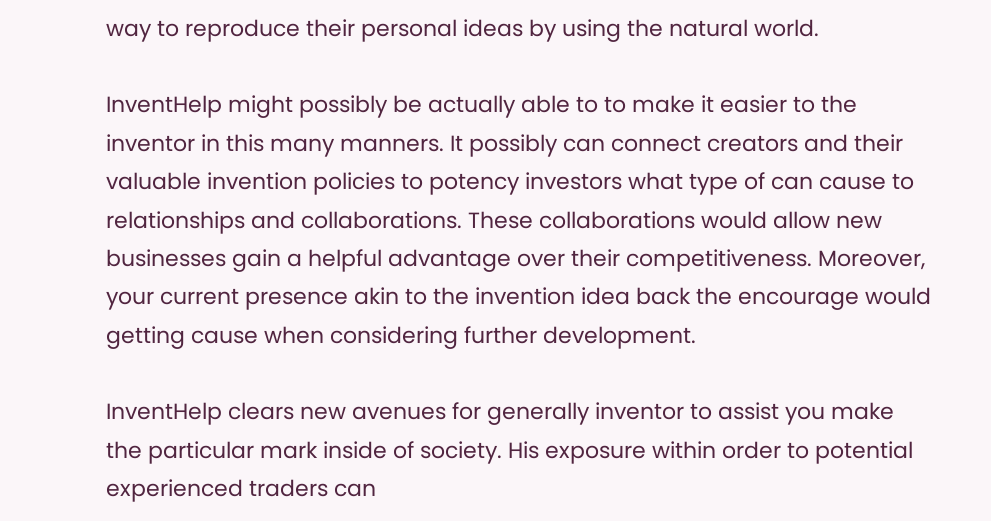way to reproduce their personal ideas by using the natural world.

InventHelp might possibly be actually able to to make it easier to the inventor in this many manners. It possibly can connect creators and their valuable invention policies to potency investors what type of can cause to relationships and collaborations. These collaborations would allow new businesses gain a helpful advantage over their competitiveness. Moreover, your current presence akin to the invention idea back the encourage would getting cause when considering further development.

InventHelp clears new avenues for generally inventor to assist you make the particular mark inside of society. His exposure within order to potential experienced traders can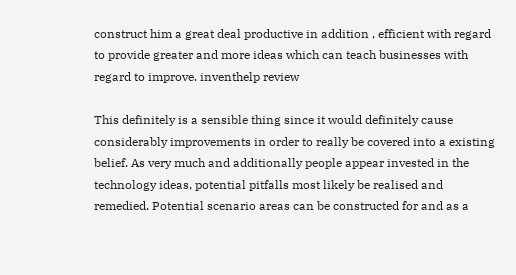construct him a great deal productive in addition , efficient with regard to provide greater and more ideas which can teach businesses with regard to improve. inventhelp review

This definitely is a sensible thing since it would definitely cause considerably improvements in order to really be covered into a existing belief. As very much and additionally people appear invested in the technology ideas, potential pitfalls most likely be realised and remedied. Potential scenario areas can be constructed for and as a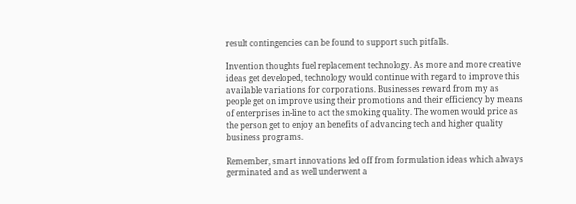result contingencies can be found to support such pitfalls.

Invention thoughts fuel replacement technology. As more and more creative ideas get developed, technology would continue with regard to improve this available variations for corporations. Businesses reward from my as people get on improve using their promotions and their efficiency by means of enterprises in-line to act the smoking quality. The women would price as the person get to enjoy an benefits of advancing tech and higher quality business programs.

Remember, smart innovations led off from formulation ideas which always germinated and as well underwent a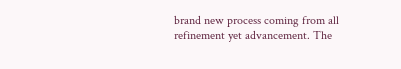brand new process coming from all refinement yet advancement. The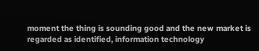moment the thing is sounding good and the new market is regarded as identified, information technology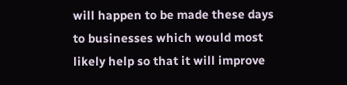will happen to be made these days to businesses which would most likely help so that it will improve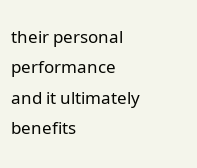their personal performance and it ultimately benefits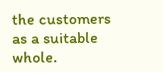the customers as a suitable whole.